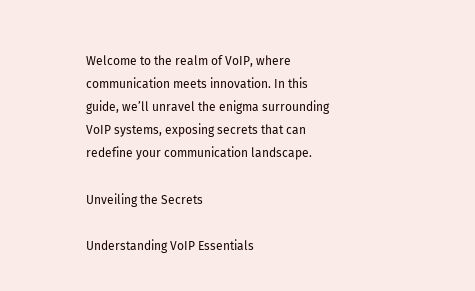Welcome to the realm of VoIP, where communication meets innovation. In this guide, we’ll unravel the enigma surrounding VoIP systems, exposing secrets that can redefine your communication landscape.

Unveiling the Secrets

Understanding VoIP Essentials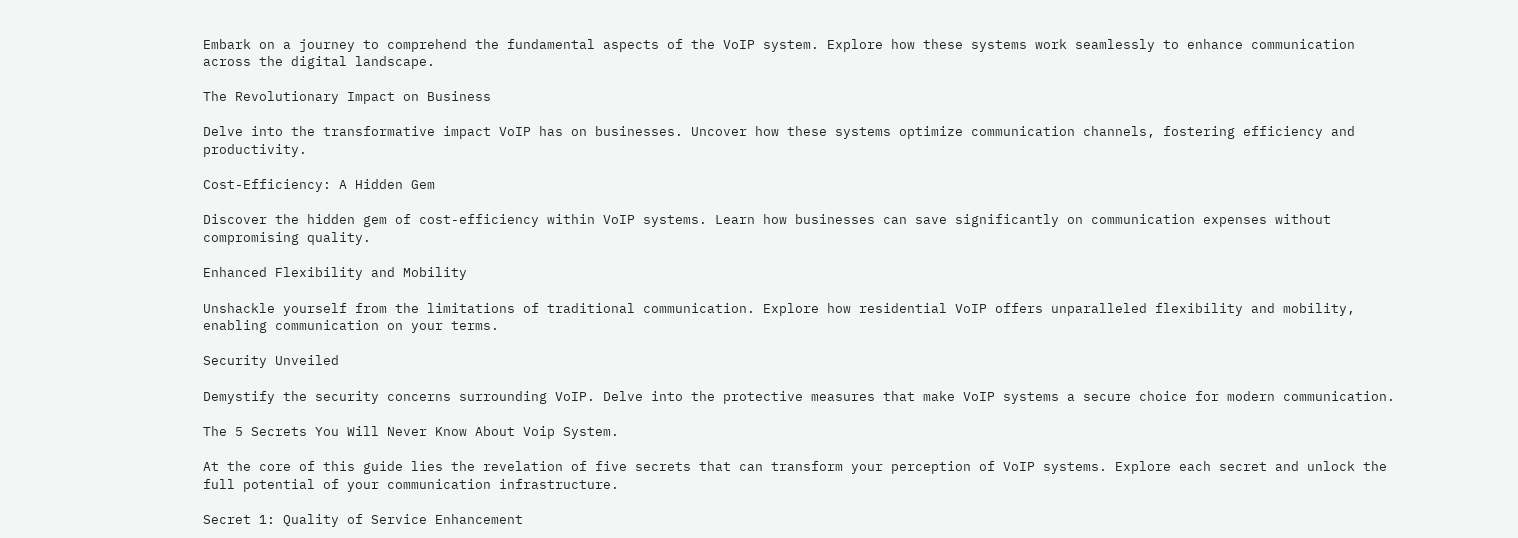Embark on a journey to comprehend the fundamental aspects of the VoIP system. Explore how these systems work seamlessly to enhance communication across the digital landscape.

The Revolutionary Impact on Business

Delve into the transformative impact VoIP has on businesses. Uncover how these systems optimize communication channels, fostering efficiency and productivity.

Cost-Efficiency: A Hidden Gem

Discover the hidden gem of cost-efficiency within VoIP systems. Learn how businesses can save significantly on communication expenses without compromising quality.

Enhanced Flexibility and Mobility

Unshackle yourself from the limitations of traditional communication. Explore how residential VoIP offers unparalleled flexibility and mobility, enabling communication on your terms.

Security Unveiled

Demystify the security concerns surrounding VoIP. Delve into the protective measures that make VoIP systems a secure choice for modern communication.

The 5 Secrets You Will Never Know About Voip System.

At the core of this guide lies the revelation of five secrets that can transform your perception of VoIP systems. Explore each secret and unlock the full potential of your communication infrastructure.

Secret 1: Quality of Service Enhancement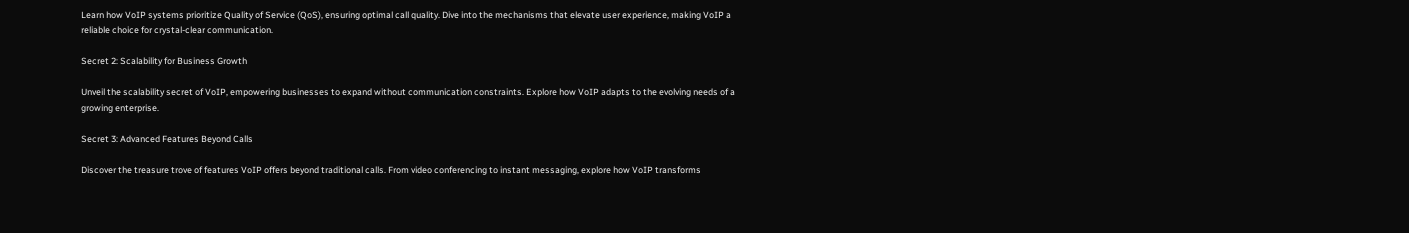Learn how VoIP systems prioritize Quality of Service (QoS), ensuring optimal call quality. Dive into the mechanisms that elevate user experience, making VoIP a reliable choice for crystal-clear communication.

Secret 2: Scalability for Business Growth

Unveil the scalability secret of VoIP, empowering businesses to expand without communication constraints. Explore how VoIP adapts to the evolving needs of a growing enterprise.

Secret 3: Advanced Features Beyond Calls

Discover the treasure trove of features VoIP offers beyond traditional calls. From video conferencing to instant messaging, explore how VoIP transforms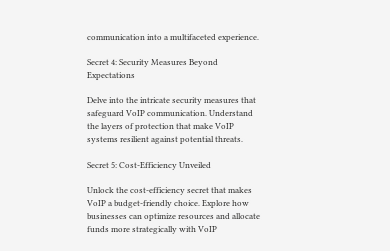communication into a multifaceted experience.

Secret 4: Security Measures Beyond Expectations

Delve into the intricate security measures that safeguard VoIP communication. Understand the layers of protection that make VoIP systems resilient against potential threats.

Secret 5: Cost-Efficiency Unveiled

Unlock the cost-efficiency secret that makes VoIP a budget-friendly choice. Explore how businesses can optimize resources and allocate funds more strategically with VoIP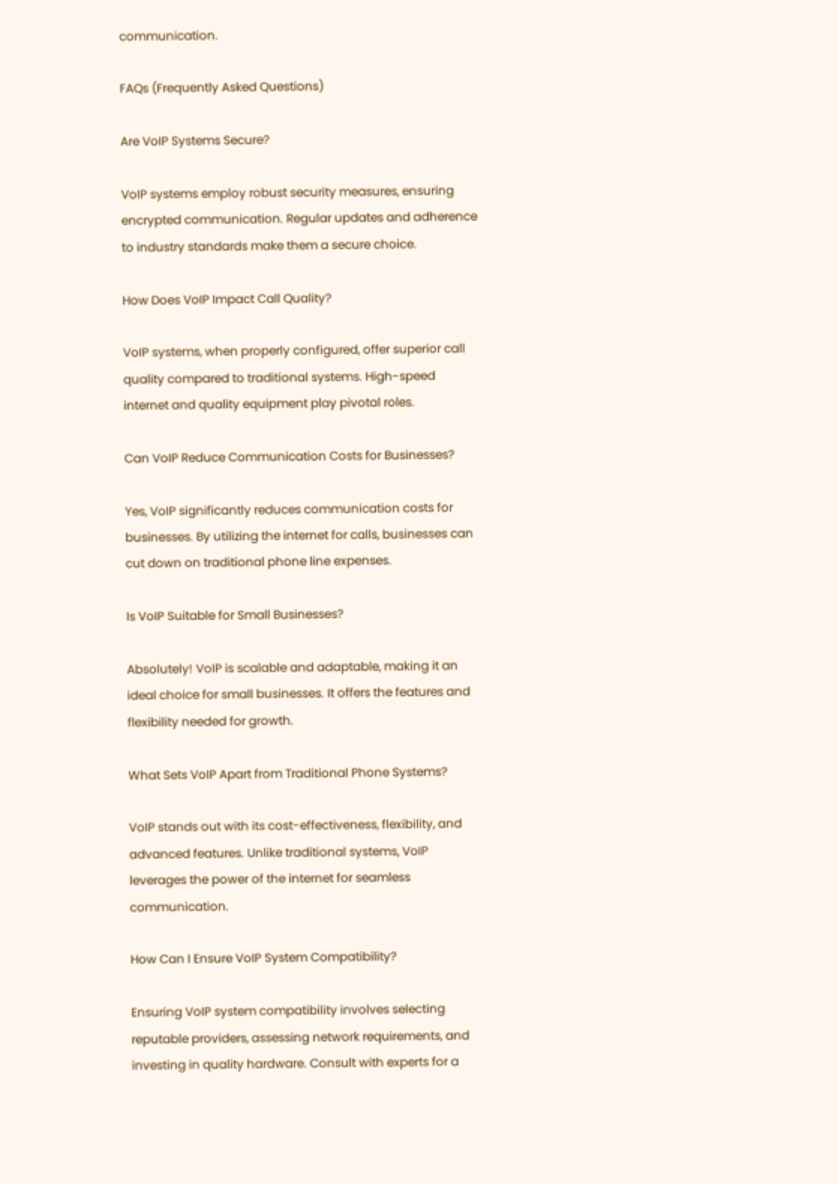communication.

FAQs (Frequently Asked Questions)

Are VoIP Systems Secure?

VoIP systems employ robust security measures, ensuring encrypted communication. Regular updates and adherence to industry standards make them a secure choice.

How Does VoIP Impact Call Quality?

VoIP systems, when properly configured, offer superior call quality compared to traditional systems. High-speed internet and quality equipment play pivotal roles.

Can VoIP Reduce Communication Costs for Businesses?

Yes, VoIP significantly reduces communication costs for businesses. By utilizing the internet for calls, businesses can cut down on traditional phone line expenses.

Is VoIP Suitable for Small Businesses?

Absolutely! VoIP is scalable and adaptable, making it an ideal choice for small businesses. It offers the features and flexibility needed for growth.

What Sets VoIP Apart from Traditional Phone Systems?

VoIP stands out with its cost-effectiveness, flexibility, and advanced features. Unlike traditional systems, VoIP leverages the power of the internet for seamless communication.

How Can I Ensure VoIP System Compatibility?

Ensuring VoIP system compatibility involves selecting reputable providers, assessing network requirements, and investing in quality hardware. Consult with experts for a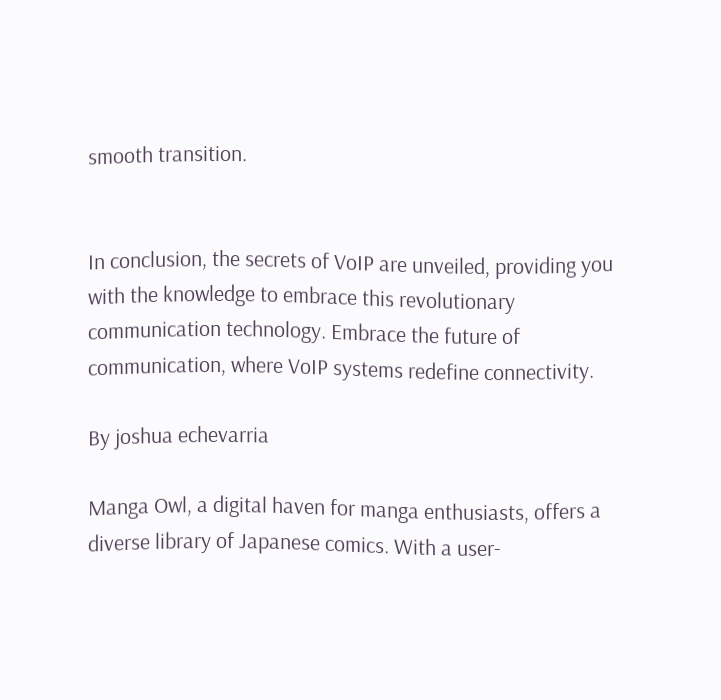smooth transition.


In conclusion, the secrets of VoIP are unveiled, providing you with the knowledge to embrace this revolutionary communication technology. Embrace the future of communication, where VoIP systems redefine connectivity.

By joshua echevarria

Manga Owl, a digital haven for manga enthusiasts, offers a diverse library of Japanese comics. With a user-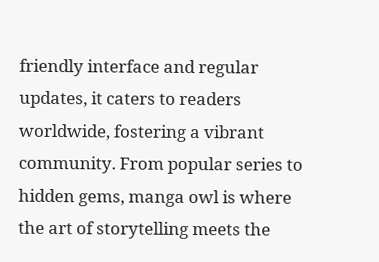friendly interface and regular updates, it caters to readers worldwide, fostering a vibrant community. From popular series to hidden gems, manga owl is where the art of storytelling meets the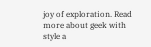joy of exploration. Read more about geek with style a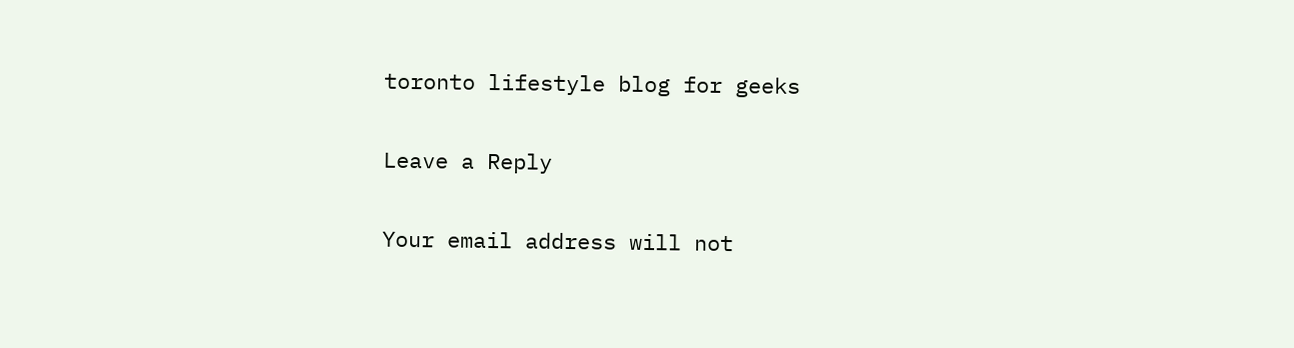toronto lifestyle blog for geeks

Leave a Reply

Your email address will not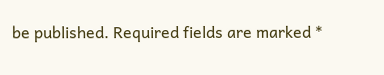be published. Required fields are marked *